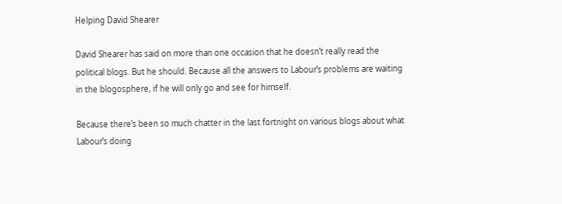Helping David Shearer

David Shearer has said on more than one occasion that he doesn’t really read the political blogs. But he should. Because all the answers to Labour’s problems are waiting in the blogosphere, if he will only go and see for himself.

Because there’s been so much chatter in the last fortnight on various blogs about what Labour’s doing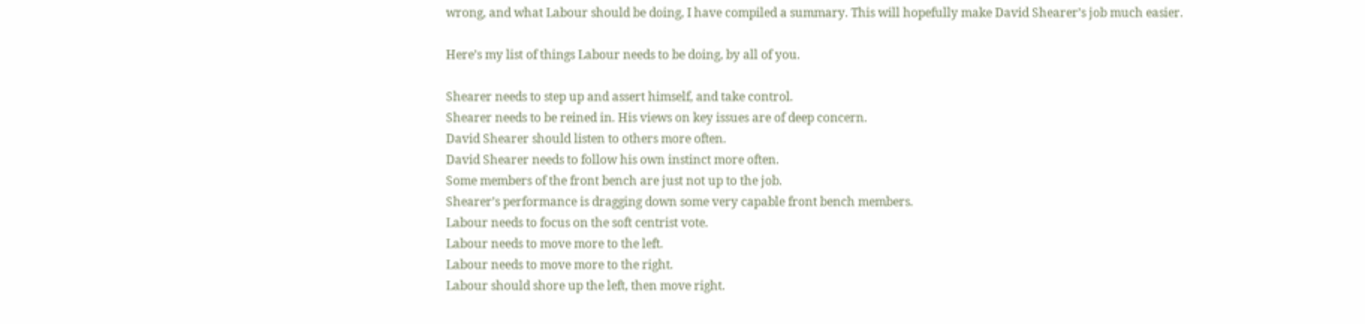wrong, and what Labour should be doing, I have compiled a summary. This will hopefully make David Shearer’s job much easier.

Here’s my list of things Labour needs to be doing, by all of you.

Shearer needs to step up and assert himself, and take control.
Shearer needs to be reined in. His views on key issues are of deep concern.
David Shearer should listen to others more often.
David Shearer needs to follow his own instinct more often.
Some members of the front bench are just not up to the job.
Shearer’s performance is dragging down some very capable front bench members.
Labour needs to focus on the soft centrist vote.
Labour needs to move more to the left.
Labour needs to move more to the right.
Labour should shore up the left, then move right.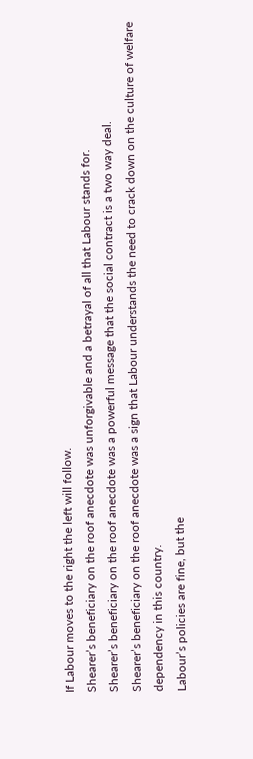If Labour moves to the right the left will follow.
Shearer’s beneficiary on the roof anecdote was unforgivable and a betrayal of all that Labour stands for.
Shearer’s beneficiary on the roof anecdote was a powerful message that the social contract is a two way deal.
Shearer’s beneficiary on the roof anecdote was a sign that Labour understands the need to crack down on the culture of welfare dependency in this country.
Labour’s policies are fine, but the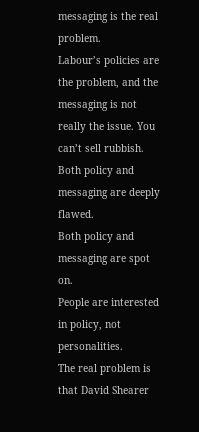messaging is the real problem.
Labour’s policies are the problem, and the messaging is not really the issue. You can’t sell rubbish.
Both policy and messaging are deeply flawed.
Both policy and messaging are spot on.
People are interested in policy, not personalities.
The real problem is that David Shearer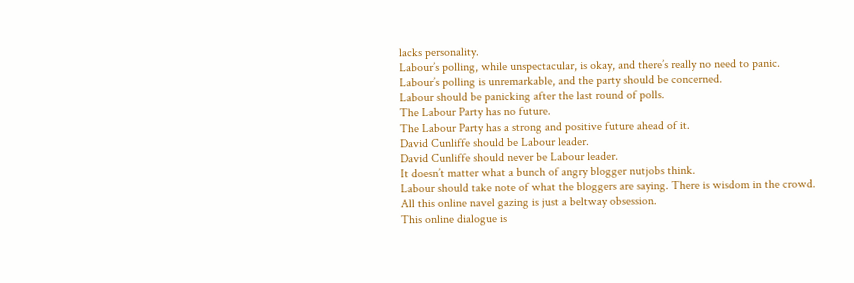lacks personality.
Labour’s polling, while unspectacular, is okay, and there’s really no need to panic.
Labour’s polling is unremarkable, and the party should be concerned.
Labour should be panicking after the last round of polls.
The Labour Party has no future.
The Labour Party has a strong and positive future ahead of it.
David Cunliffe should be Labour leader.
David Cunliffe should never be Labour leader.
It doesn’t matter what a bunch of angry blogger nutjobs think.
Labour should take note of what the bloggers are saying. There is wisdom in the crowd.
All this online navel gazing is just a beltway obsession.
This online dialogue is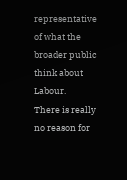representative of what the broader public think about Labour.
There is really no reason for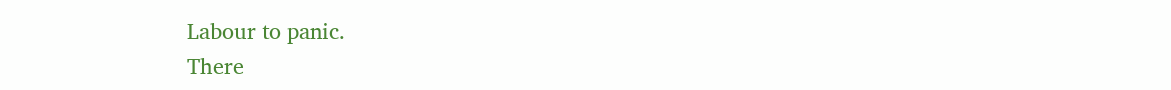Labour to panic.
There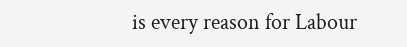is every reason for Labour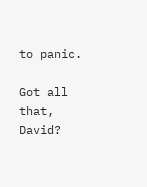to panic.

Got all that, David?